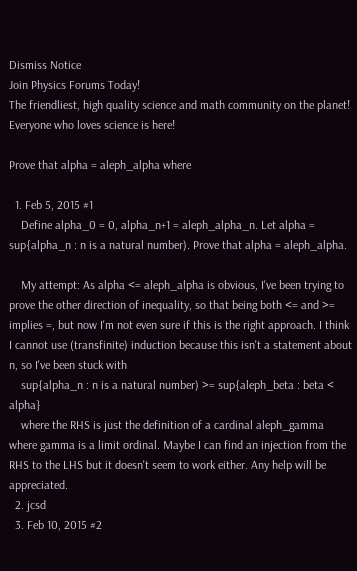Dismiss Notice
Join Physics Forums Today!
The friendliest, high quality science and math community on the planet! Everyone who loves science is here!

Prove that alpha = aleph_alpha where

  1. Feb 5, 2015 #1
    Define alpha_0 = 0, alpha_n+1 = aleph_alpha_n. Let alpha = sup{alpha_n : n is a natural number). Prove that alpha = aleph_alpha.

    My attempt: As alpha <= aleph_alpha is obvious, I've been trying to prove the other direction of inequality, so that being both <= and >= implies =, but now I'm not even sure if this is the right approach. I think I cannot use (transfinite) induction because this isn't a statement about n, so I've been stuck with
    sup{alpha_n : n is a natural number) >= sup{aleph_beta : beta < alpha}
    where the RHS is just the definition of a cardinal aleph_gamma where gamma is a limit ordinal. Maybe I can find an injection from the RHS to the LHS but it doesn't seem to work either. Any help will be appreciated.
  2. jcsd
  3. Feb 10, 2015 #2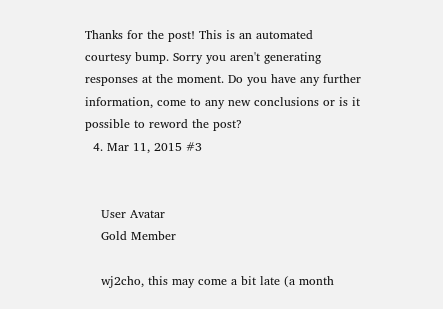Thanks for the post! This is an automated courtesy bump. Sorry you aren't generating responses at the moment. Do you have any further information, come to any new conclusions or is it possible to reword the post?
  4. Mar 11, 2015 #3


    User Avatar
    Gold Member

    wj2cho, this may come a bit late (a month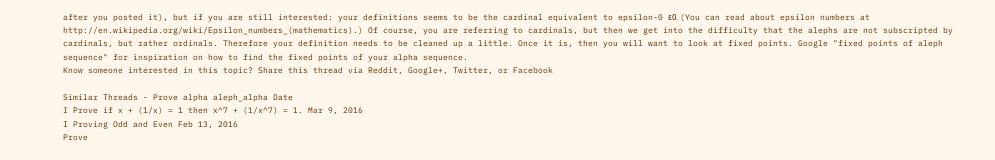after you posted it), but if you are still interested: your definitions seems to be the cardinal equivalent to epsilon-0 ε0. (You can read about epsilon numbers at http://en.wikipedia.org/wiki/Epsilon_numbers_(mathematics).) Of course, you are referring to cardinals, but then we get into the difficulty that the alephs are not subscripted by cardinals, but rather ordinals. Therefore your definition needs to be cleaned up a little. Once it is, then you will want to look at fixed points. Google "fixed points of aleph sequence" for inspiration on how to find the fixed points of your alpha sequence.
Know someone interested in this topic? Share this thread via Reddit, Google+, Twitter, or Facebook

Similar Threads - Prove alpha aleph_alpha Date
I Prove if x + (1/x) = 1 then x^7 + (1/x^7) = 1. Mar 9, 2016
I Proving Odd and Even Feb 13, 2016
Prove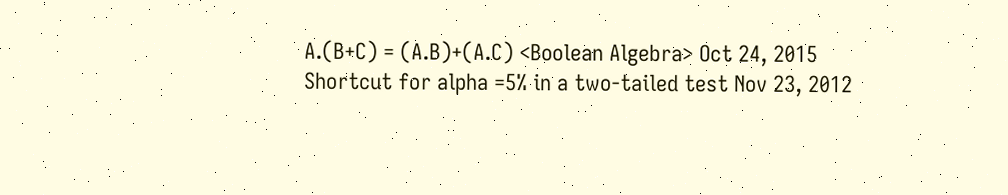A.(B+C) = (A.B)+(A.C) <Boolean Algebra> Oct 24, 2015
Shortcut for alpha =5% in a two-tailed test Nov 23, 2012